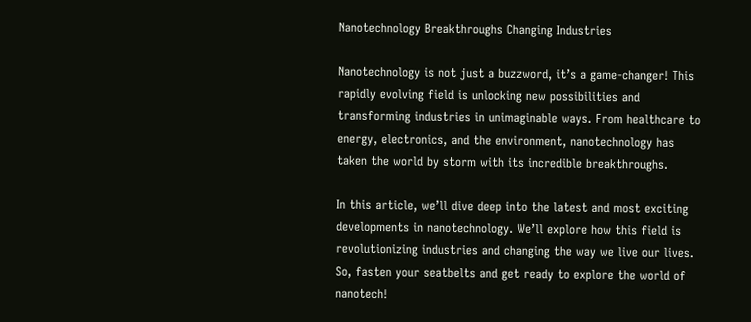Nanotechnology Breakthroughs Changing Industries

Nanotechnology is not just a buzzword, it’s a game-changer! This rapidly evolving field is unlocking new possibilities and transforming industries in unimaginable ways. From healthcare to energy, electronics, and the environment, nanotechnology has taken the world by storm with its incredible breakthroughs.

In this article, we’ll dive deep into the latest and most exciting developments in nanotechnology. We’ll explore how this field is revolutionizing industries and changing the way we live our lives. So, fasten your seatbelts and get ready to explore the world of nanotech!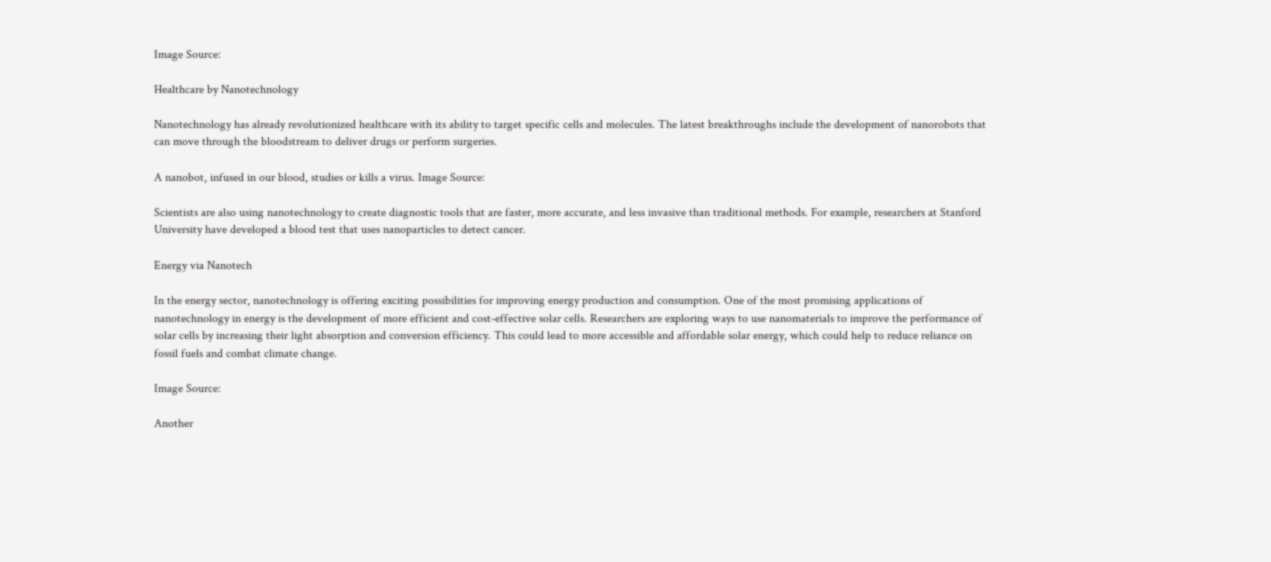Image Source:

Healthcare by Nanotechnology

Nanotechnology has already revolutionized healthcare with its ability to target specific cells and molecules. The latest breakthroughs include the development of nanorobots that can move through the bloodstream to deliver drugs or perform surgeries.

A nanobot, infused in our blood, studies or kills a virus. Image Source:

Scientists are also using nanotechnology to create diagnostic tools that are faster, more accurate, and less invasive than traditional methods. For example, researchers at Stanford University have developed a blood test that uses nanoparticles to detect cancer.

Energy via Nanotech

In the energy sector, nanotechnology is offering exciting possibilities for improving energy production and consumption. One of the most promising applications of nanotechnology in energy is the development of more efficient and cost-effective solar cells. Researchers are exploring ways to use nanomaterials to improve the performance of solar cells by increasing their light absorption and conversion efficiency. This could lead to more accessible and affordable solar energy, which could help to reduce reliance on fossil fuels and combat climate change.

Image Source:

Another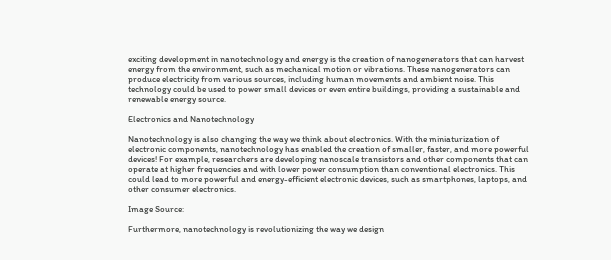exciting development in nanotechnology and energy is the creation of nanogenerators that can harvest energy from the environment, such as mechanical motion or vibrations. These nanogenerators can produce electricity from various sources, including human movements and ambient noise. This technology could be used to power small devices or even entire buildings, providing a sustainable and renewable energy source.

Electronics and Nanotechnology

Nanotechnology is also changing the way we think about electronics. With the miniaturization of electronic components, nanotechnology has enabled the creation of smaller, faster, and more powerful devices! For example, researchers are developing nanoscale transistors and other components that can operate at higher frequencies and with lower power consumption than conventional electronics. This could lead to more powerful and energy-efficient electronic devices, such as smartphones, laptops, and other consumer electronics.

Image Source:

Furthermore, nanotechnology is revolutionizing the way we design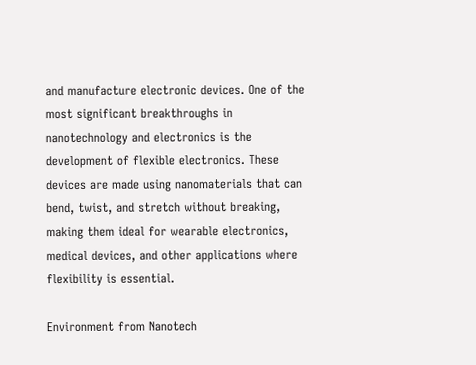and manufacture electronic devices. One of the most significant breakthroughs in nanotechnology and electronics is the development of flexible electronics. These devices are made using nanomaterials that can bend, twist, and stretch without breaking, making them ideal for wearable electronics, medical devices, and other applications where flexibility is essential.

Environment from Nanotech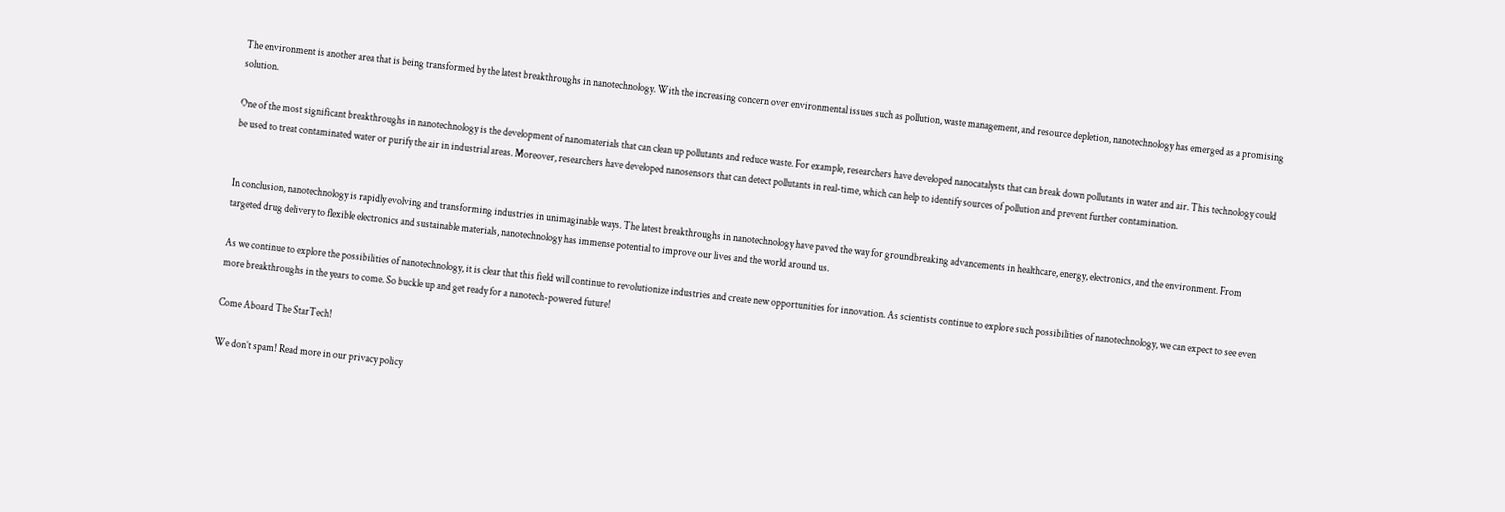The environment is another area that is being transformed by the latest breakthroughs in nanotechnology. With the increasing concern over environmental issues such as pollution, waste management, and resource depletion, nanotechnology has emerged as a promising solution.

One of the most significant breakthroughs in nanotechnology is the development of nanomaterials that can clean up pollutants and reduce waste. For example, researchers have developed nanocatalysts that can break down pollutants in water and air. This technology could be used to treat contaminated water or purify the air in industrial areas. Moreover, researchers have developed nanosensors that can detect pollutants in real-time, which can help to identify sources of pollution and prevent further contamination.


In conclusion, nanotechnology is rapidly evolving and transforming industries in unimaginable ways. The latest breakthroughs in nanotechnology have paved the way for groundbreaking advancements in healthcare, energy, electronics, and the environment. From targeted drug delivery to flexible electronics and sustainable materials, nanotechnology has immense potential to improve our lives and the world around us.

As we continue to explore the possibilities of nanotechnology, it is clear that this field will continue to revolutionize industries and create new opportunities for innovation. As scientists continue to explore such possibilities of nanotechnology, we can expect to see even more breakthroughs in the years to come. So buckle up and get ready for a nanotech-powered future!

Come Aboard The StarTech!

We don’t spam! Read more in our privacy policy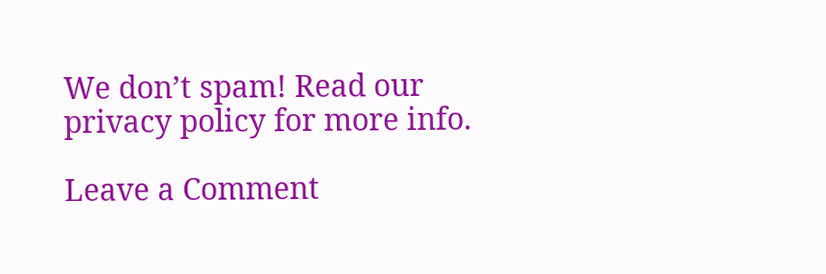We don’t spam! Read our privacy policy for more info.

Leave a Comment